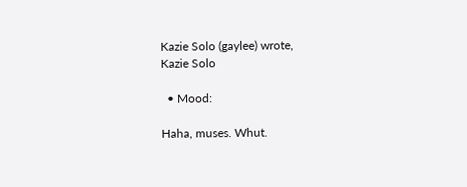Kazie Solo (gaylee) wrote,
Kazie Solo

  • Mood:

Haha, muses. Whut.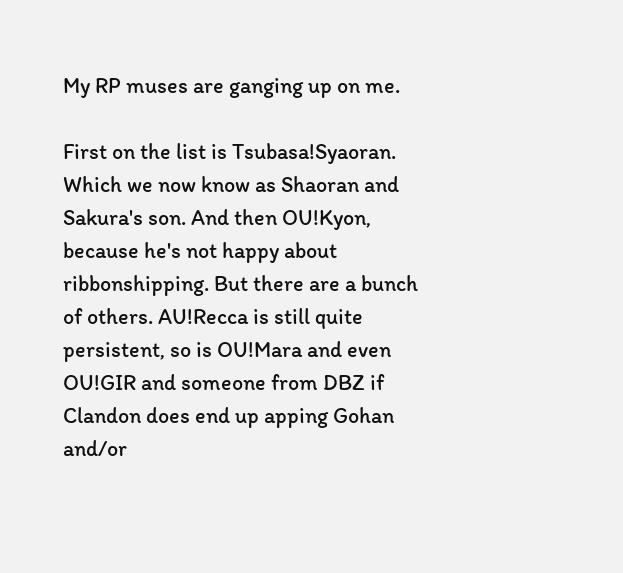My RP muses are ganging up on me.

First on the list is Tsubasa!Syaoran. Which we now know as Shaoran and Sakura's son. And then OU!Kyon, because he's not happy about ribbonshipping. But there are a bunch of others. AU!Recca is still quite persistent, so is OU!Mara and even OU!GIR and someone from DBZ if Clandon does end up apping Gohan and/or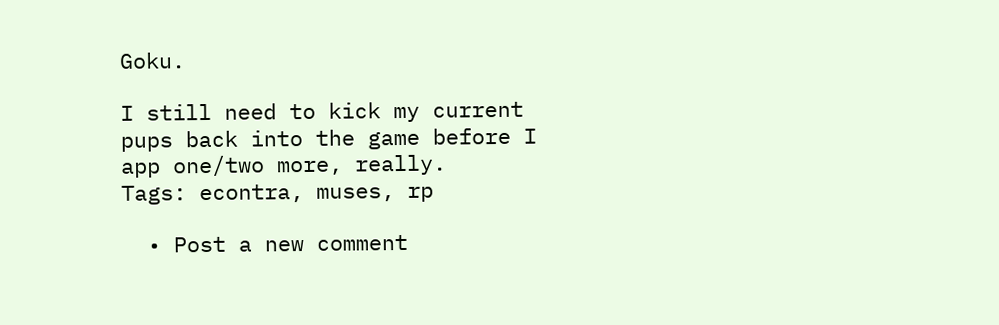Goku.

I still need to kick my current pups back into the game before I app one/two more, really.
Tags: econtra, muses, rp

  • Post a new comment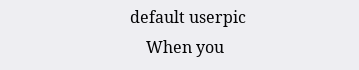default userpic
    When you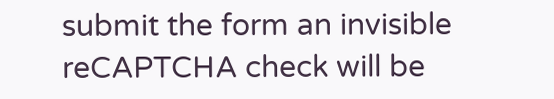submit the form an invisible reCAPTCHA check will be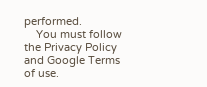performed.
    You must follow the Privacy Policy and Google Terms of use.